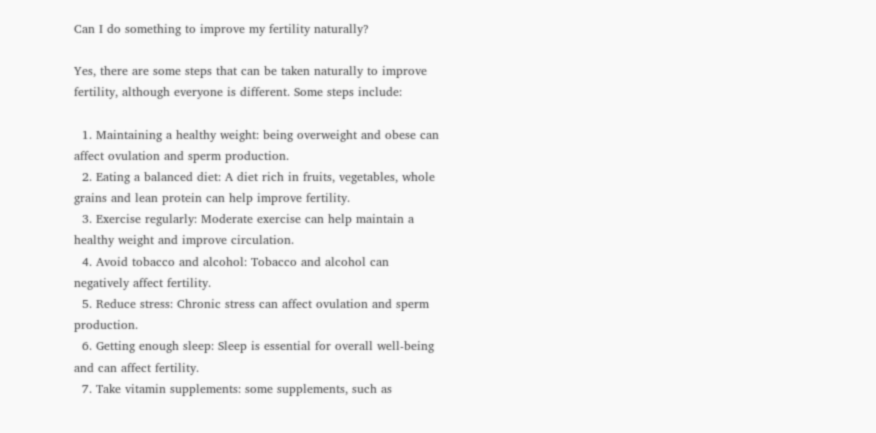Can I do something to improve my fertility naturally?

Yes, there are some steps that can be taken naturally to improve fertility, although everyone is different. Some steps include:

  1. Maintaining a healthy weight: being overweight and obese can affect ovulation and sperm production.
  2. Eating a balanced diet: A diet rich in fruits, vegetables, whole grains and lean protein can help improve fertility.
  3. Exercise regularly: Moderate exercise can help maintain a healthy weight and improve circulation.
  4. Avoid tobacco and alcohol: Tobacco and alcohol can negatively affect fertility.
  5. Reduce stress: Chronic stress can affect ovulation and sperm production.
  6. Getting enough sleep: Sleep is essential for overall well-being and can affect fertility.
  7. Take vitamin supplements: some supplements, such as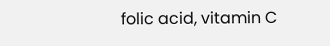folic acid, vitamin C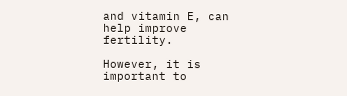and vitamin E, can help improve fertility.

However, it is important to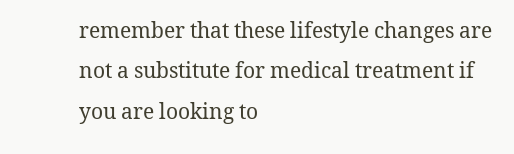remember that these lifestyle changes are not a substitute for medical treatment if you are looking to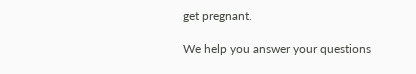get pregnant.

We help you answer your questions